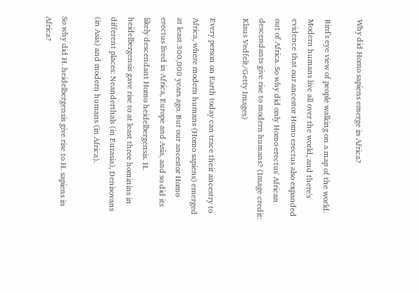Why did Homo sapiens emerge in Africa?

Bird's eye view of people walking on a map of the world.
Modern humans live all over the world, and there's evidence that our ancestor Homo erectus also expanded out of Africa. So why did only Homo erectus' African descendants give rise to modern humans? (Image credit: Klaus Vedfelt/Getty Images)

Every person on Earth today can trace their ancestry to Africa, where modern humans (Homo sapiens) emerged at least 300,000 years ago. But our ancestor Homo erectus lived in Africa, Europe and Asia, and so did its likely descendant Homo heidelbergensis. H. heidelbergensis gave rise to at least three hominins in different places: Neanderthals (in Eurasia), Denisovans (in Asia) and modern humans (in Africa).

So why did H. heidelbergensis give rise to H. sapiens in Africa?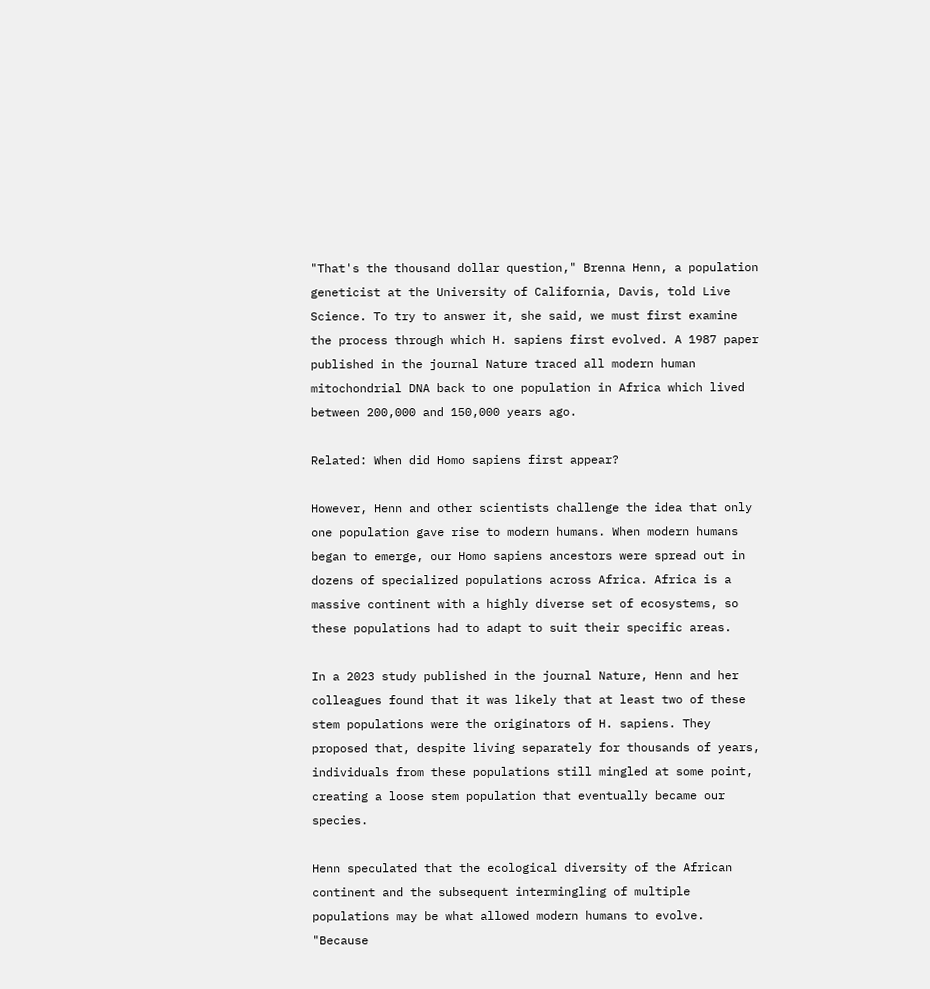"That's the thousand dollar question," Brenna Henn, a population geneticist at the University of California, Davis, told Live Science. To try to answer it, she said, we must first examine the process through which H. sapiens first evolved. A 1987 paper published in the journal Nature traced all modern human mitochondrial DNA back to one population in Africa which lived between 200,000 and 150,000 years ago.

Related: When did Homo sapiens first appear?

However, Henn and other scientists challenge the idea that only one population gave rise to modern humans. When modern humans began to emerge, our Homo sapiens ancestors were spread out in dozens of specialized populations across Africa. Africa is a massive continent with a highly diverse set of ecosystems, so these populations had to adapt to suit their specific areas.

In a 2023 study published in the journal Nature, Henn and her colleagues found that it was likely that at least two of these stem populations were the originators of H. sapiens. They proposed that, despite living separately for thousands of years, individuals from these populations still mingled at some point, creating a loose stem population that eventually became our species.

Henn speculated that the ecological diversity of the African continent and the subsequent intermingling of multiple populations may be what allowed modern humans to evolve. "Because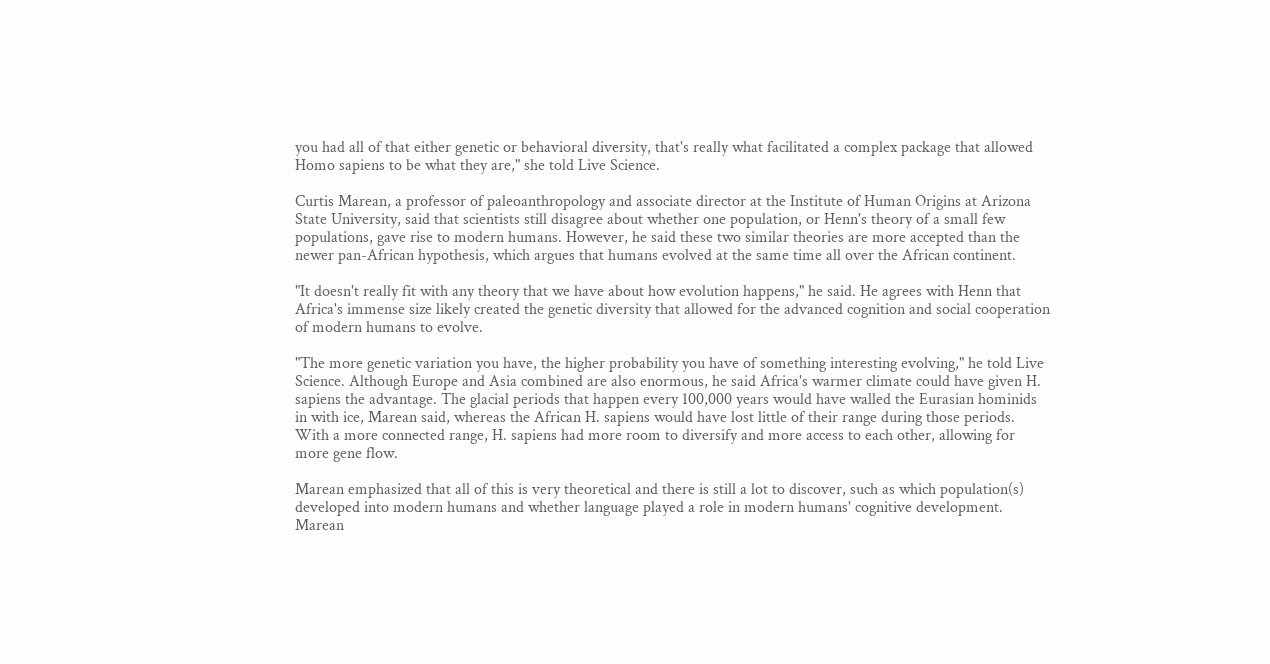you had all of that either genetic or behavioral diversity, that's really what facilitated a complex package that allowed Homo sapiens to be what they are," she told Live Science.

Curtis Marean, a professor of paleoanthropology and associate director at the Institute of Human Origins at Arizona State University, said that scientists still disagree about whether one population, or Henn's theory of a small few populations, gave rise to modern humans. However, he said these two similar theories are more accepted than the newer pan-African hypothesis, which argues that humans evolved at the same time all over the African continent.

"It doesn't really fit with any theory that we have about how evolution happens," he said. He agrees with Henn that Africa's immense size likely created the genetic diversity that allowed for the advanced cognition and social cooperation of modern humans to evolve.

"The more genetic variation you have, the higher probability you have of something interesting evolving," he told Live Science. Although Europe and Asia combined are also enormous, he said Africa's warmer climate could have given H. sapiens the advantage. The glacial periods that happen every 100,000 years would have walled the Eurasian hominids in with ice, Marean said, whereas the African H. sapiens would have lost little of their range during those periods. With a more connected range, H. sapiens had more room to diversify and more access to each other, allowing for more gene flow.

Marean emphasized that all of this is very theoretical and there is still a lot to discover, such as which population(s) developed into modern humans and whether language played a role in modern humans' cognitive development. Marean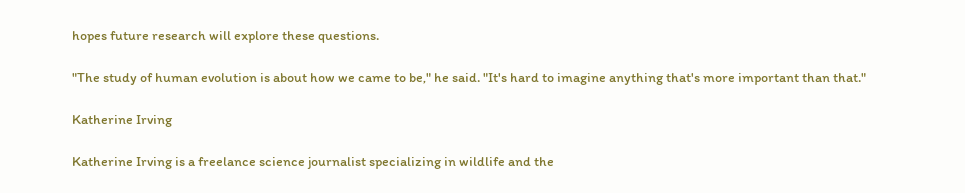hopes future research will explore these questions.

"The study of human evolution is about how we came to be," he said. "It's hard to imagine anything that's more important than that."

Katherine Irving

Katherine Irving is a freelance science journalist specializing in wildlife and the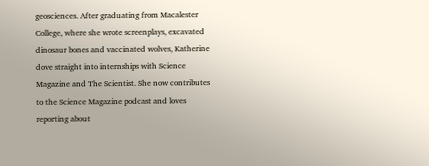geosciences. After graduating from Macalester College, where she wrote screenplays, excavated dinosaur bones and vaccinated wolves, Katherine dove straight into internships with Science Magazine and The Scientist. She now contributes to the Science Magazine podcast and loves reporting about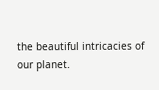the beautiful intricacies of our planet.